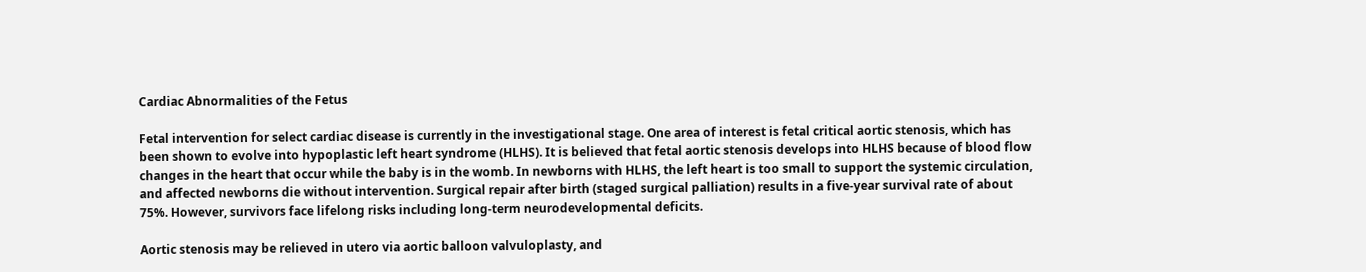Cardiac Abnormalities of the Fetus

Fetal intervention for select cardiac disease is currently in the investigational stage. One area of interest is fetal critical aortic stenosis, which has been shown to evolve into hypoplastic left heart syndrome (HLHS). It is believed that fetal aortic stenosis develops into HLHS because of blood flow changes in the heart that occur while the baby is in the womb. In newborns with HLHS, the left heart is too small to support the systemic circulation, and affected newborns die without intervention. Surgical repair after birth (staged surgical palliation) results in a five-year survival rate of about 75%. However, survivors face lifelong risks including long-term neurodevelopmental deficits.

Aortic stenosis may be relieved in utero via aortic balloon valvuloplasty, and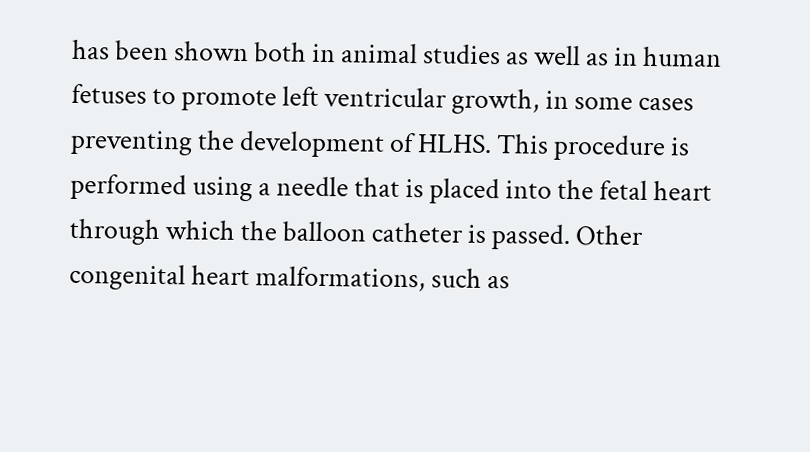has been shown both in animal studies as well as in human fetuses to promote left ventricular growth, in some cases preventing the development of HLHS. This procedure is performed using a needle that is placed into the fetal heart through which the balloon catheter is passed. Other congenital heart malformations, such as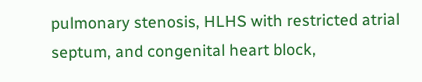pulmonary stenosis, HLHS with restricted atrial septum, and congenital heart block,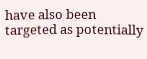have also been targeted as potentially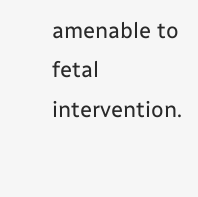amenable to fetal intervention.